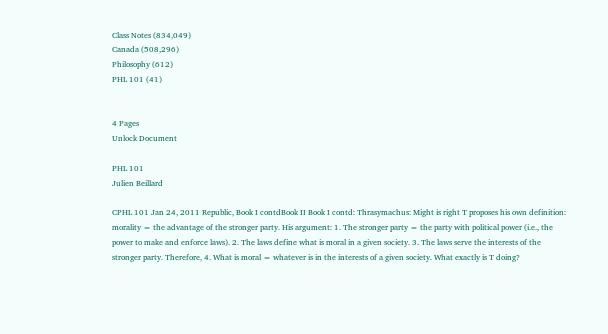Class Notes (834,049)
Canada (508,296)
Philosophy (612)
PHL 101 (41)


4 Pages
Unlock Document

PHL 101
Julien Beillard

CPHL 101 Jan 24, 2011 Republic, Book I contdBook II Book I contd: Thrasymachus: Might is right T proposes his own definition: morality = the advantage of the stronger party. His argument: 1. The stronger party = the party with political power (i.e., the power to make and enforce laws). 2. The laws define what is moral in a given society. 3. The laws serve the interests of the stronger party. Therefore, 4. What is moral = whatever is in the interests of a given society. What exactly is T doing?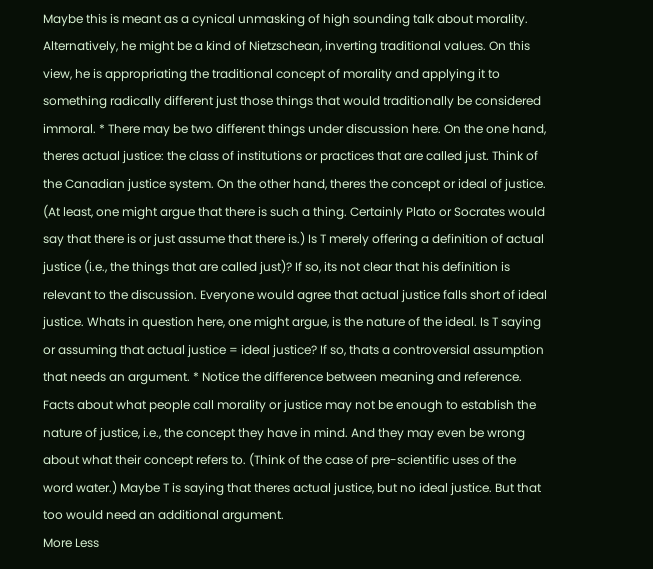Maybe this is meant as a cynical unmasking of high sounding talk about morality. Alternatively, he might be a kind of Nietzschean, inverting traditional values. On this view, he is appropriating the traditional concept of morality and applying it to something radically different just those things that would traditionally be considered immoral. * There may be two different things under discussion here. On the one hand, theres actual justice: the class of institutions or practices that are called just. Think of the Canadian justice system. On the other hand, theres the concept or ideal of justice. (At least, one might argue that there is such a thing. Certainly Plato or Socrates would say that there is or just assume that there is.) Is T merely offering a definition of actual justice (i.e., the things that are called just)? If so, its not clear that his definition is relevant to the discussion. Everyone would agree that actual justice falls short of ideal justice. Whats in question here, one might argue, is the nature of the ideal. Is T saying or assuming that actual justice = ideal justice? If so, thats a controversial assumption that needs an argument. * Notice the difference between meaning and reference. Facts about what people call morality or justice may not be enough to establish the nature of justice, i.e., the concept they have in mind. And they may even be wrong about what their concept refers to. (Think of the case of pre-scientific uses of the word water.) Maybe T is saying that theres actual justice, but no ideal justice. But that too would need an additional argument.
More Less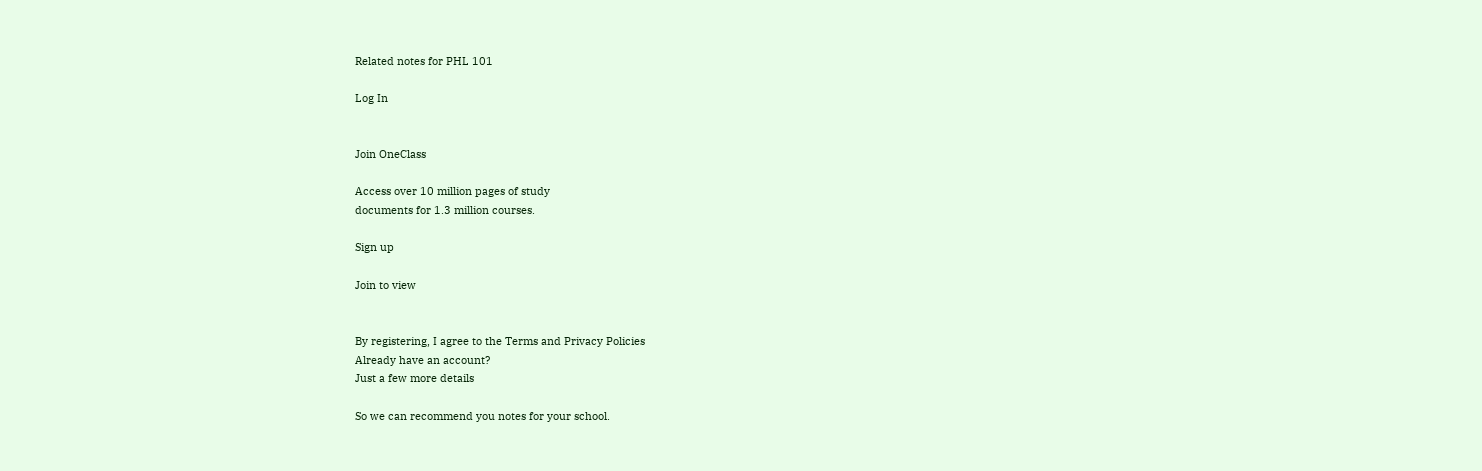Related notes for PHL 101

Log In


Join OneClass

Access over 10 million pages of study
documents for 1.3 million courses.

Sign up

Join to view


By registering, I agree to the Terms and Privacy Policies
Already have an account?
Just a few more details

So we can recommend you notes for your school.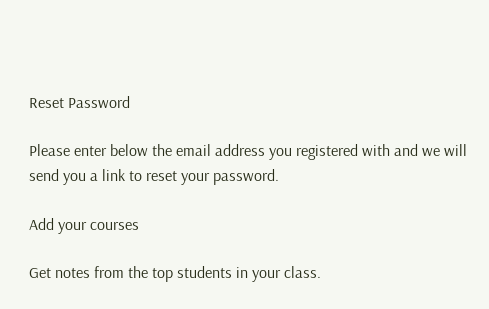Reset Password

Please enter below the email address you registered with and we will send you a link to reset your password.

Add your courses

Get notes from the top students in your class.